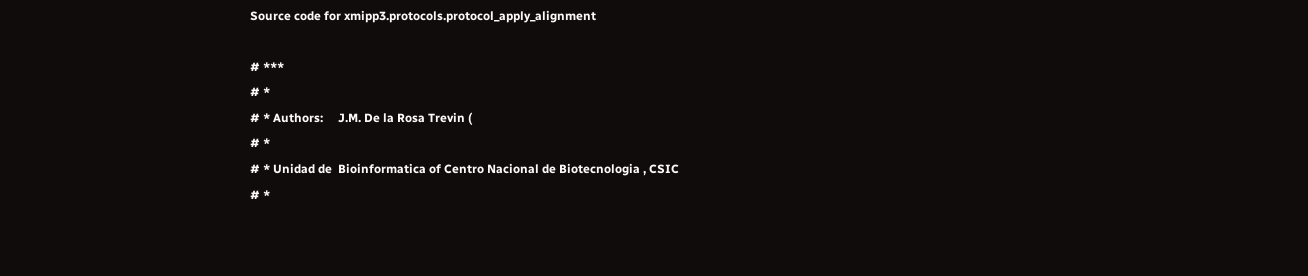Source code for xmipp3.protocols.protocol_apply_alignment

# ***
# *
# * Authors:     J.M. De la Rosa Trevin (
# *
# * Unidad de  Bioinformatica of Centro Nacional de Biotecnologia , CSIC
# *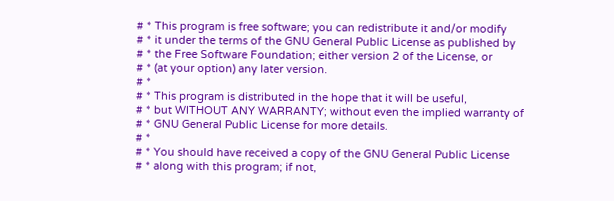# * This program is free software; you can redistribute it and/or modify
# * it under the terms of the GNU General Public License as published by
# * the Free Software Foundation; either version 2 of the License, or
# * (at your option) any later version.
# *
# * This program is distributed in the hope that it will be useful,
# * but WITHOUT ANY WARRANTY; without even the implied warranty of
# * GNU General Public License for more details.
# *
# * You should have received a copy of the GNU General Public License
# * along with this program; if not,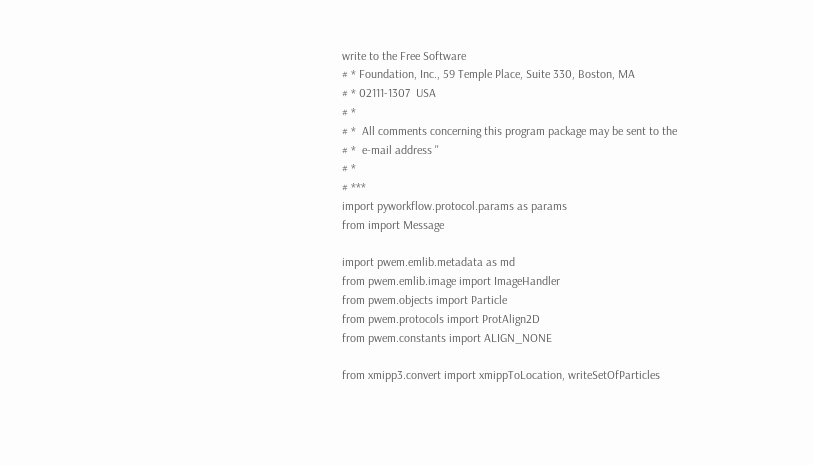write to the Free Software
# * Foundation, Inc., 59 Temple Place, Suite 330, Boston, MA
# * 02111-1307  USA
# *
# *  All comments concerning this program package may be sent to the
# *  e-mail address ''
# *
# ***
import pyworkflow.protocol.params as params
from import Message

import pwem.emlib.metadata as md
from pwem.emlib.image import ImageHandler
from pwem.objects import Particle
from pwem.protocols import ProtAlign2D
from pwem.constants import ALIGN_NONE

from xmipp3.convert import xmippToLocation, writeSetOfParticles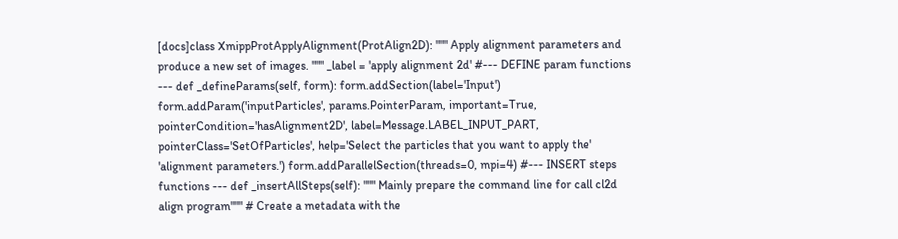[docs]class XmippProtApplyAlignment(ProtAlign2D): """ Apply alignment parameters and produce a new set of images. """ _label = 'apply alignment 2d' #--- DEFINE param functions --- def _defineParams(self, form): form.addSection(label='Input') form.addParam('inputParticles', params.PointerParam, important=True, pointerCondition='hasAlignment2D', label=Message.LABEL_INPUT_PART, pointerClass='SetOfParticles', help='Select the particles that you want to apply the' 'alignment parameters.') form.addParallelSection(threads=0, mpi=4) #--- INSERT steps functions --- def _insertAllSteps(self): """ Mainly prepare the command line for call cl2d align program""" # Create a metadata with the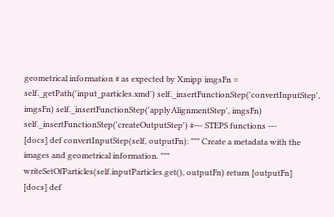geometrical information # as expected by Xmipp imgsFn = self._getPath('input_particles.xmd') self._insertFunctionStep('convertInputStep', imgsFn) self._insertFunctionStep('applyAlignmentStep', imgsFn) self._insertFunctionStep('createOutputStep') #--- STEPS functions ---
[docs] def convertInputStep(self, outputFn): """ Create a metadata with the images and geometrical information. """ writeSetOfParticles(self.inputParticles.get(), outputFn) return [outputFn]
[docs] def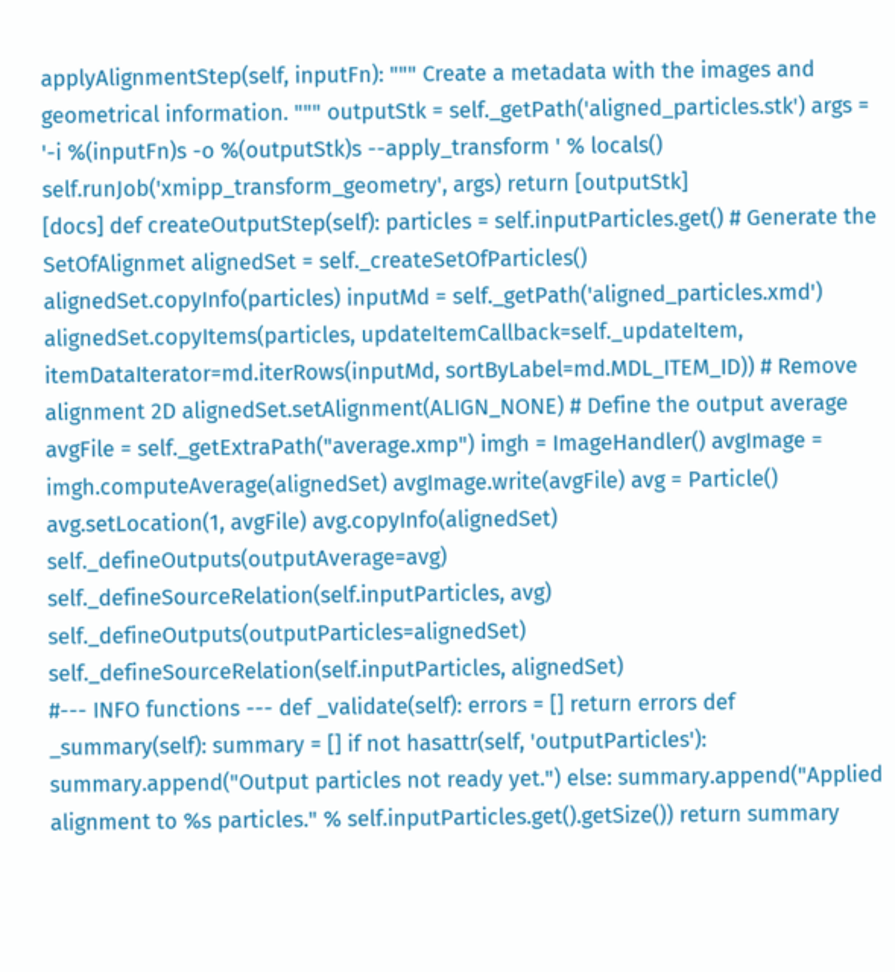applyAlignmentStep(self, inputFn): """ Create a metadata with the images and geometrical information. """ outputStk = self._getPath('aligned_particles.stk') args = '-i %(inputFn)s -o %(outputStk)s --apply_transform ' % locals() self.runJob('xmipp_transform_geometry', args) return [outputStk]
[docs] def createOutputStep(self): particles = self.inputParticles.get() # Generate the SetOfAlignmet alignedSet = self._createSetOfParticles() alignedSet.copyInfo(particles) inputMd = self._getPath('aligned_particles.xmd') alignedSet.copyItems(particles, updateItemCallback=self._updateItem, itemDataIterator=md.iterRows(inputMd, sortByLabel=md.MDL_ITEM_ID)) # Remove alignment 2D alignedSet.setAlignment(ALIGN_NONE) # Define the output average avgFile = self._getExtraPath("average.xmp") imgh = ImageHandler() avgImage = imgh.computeAverage(alignedSet) avgImage.write(avgFile) avg = Particle() avg.setLocation(1, avgFile) avg.copyInfo(alignedSet) self._defineOutputs(outputAverage=avg) self._defineSourceRelation(self.inputParticles, avg) self._defineOutputs(outputParticles=alignedSet) self._defineSourceRelation(self.inputParticles, alignedSet)
#--- INFO functions --- def _validate(self): errors = [] return errors def _summary(self): summary = [] if not hasattr(self, 'outputParticles'): summary.append("Output particles not ready yet.") else: summary.append("Applied alignment to %s particles." % self.inputParticles.get().getSize()) return summary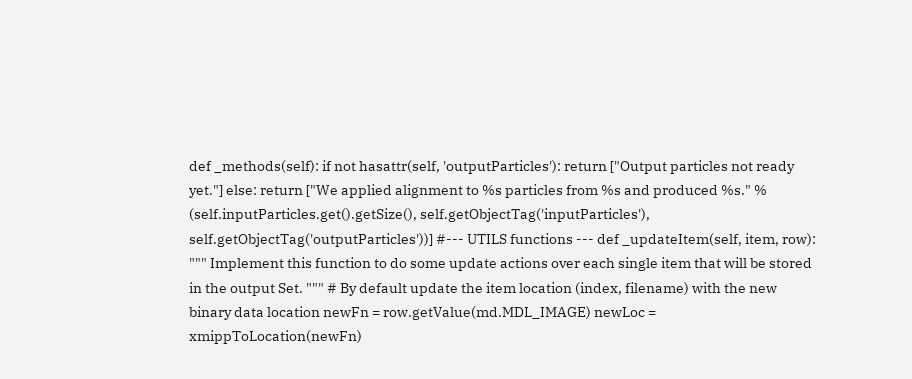def _methods(self): if not hasattr(self, 'outputParticles'): return ["Output particles not ready yet."] else: return ["We applied alignment to %s particles from %s and produced %s." % (self.inputParticles.get().getSize(), self.getObjectTag('inputParticles'), self.getObjectTag('outputParticles'))] #--- UTILS functions --- def _updateItem(self, item, row): """ Implement this function to do some update actions over each single item that will be stored in the output Set. """ # By default update the item location (index, filename) with the new binary data location newFn = row.getValue(md.MDL_IMAGE) newLoc = xmippToLocation(newFn)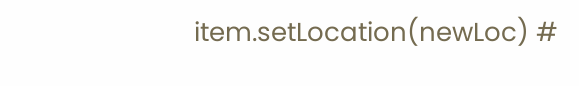item.setLocation(newLoc) #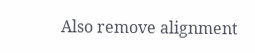Also remove alignment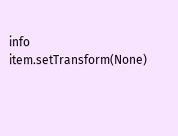info item.setTransform(None)